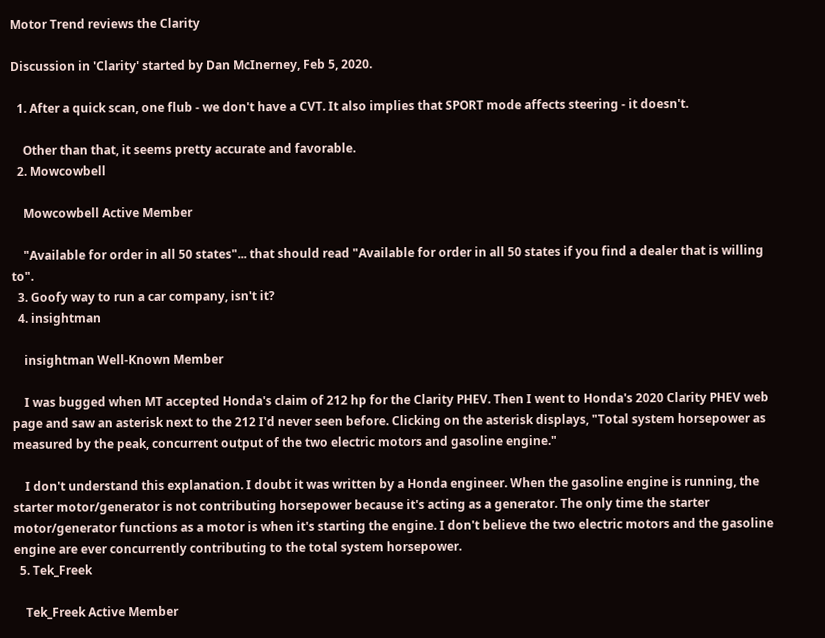Motor Trend reviews the Clarity

Discussion in 'Clarity' started by Dan McInerney, Feb 5, 2020.

  1. After a quick scan, one flub - we don't have a CVT. It also implies that SPORT mode affects steering - it doesn't.

    Other than that, it seems pretty accurate and favorable.
  2. Mowcowbell

    Mowcowbell Active Member

    "Available for order in all 50 states"... that should read "Available for order in all 50 states if you find a dealer that is willing to".
  3. Goofy way to run a car company, isn't it?
  4. insightman

    insightman Well-Known Member

    I was bugged when MT accepted Honda's claim of 212 hp for the Clarity PHEV. Then I went to Honda's 2020 Clarity PHEV web page and saw an asterisk next to the 212 I'd never seen before. Clicking on the asterisk displays, "Total system horsepower as measured by the peak, concurrent output of the two electric motors and gasoline engine."

    I don't understand this explanation. I doubt it was written by a Honda engineer. When the gasoline engine is running, the starter motor/generator is not contributing horsepower because it's acting as a generator. The only time the starter motor/generator functions as a motor is when it's starting the engine. I don't believe the two electric motors and the gasoline engine are ever concurrently contributing to the total system horsepower.
  5. Tek_Freek

    Tek_Freek Active Member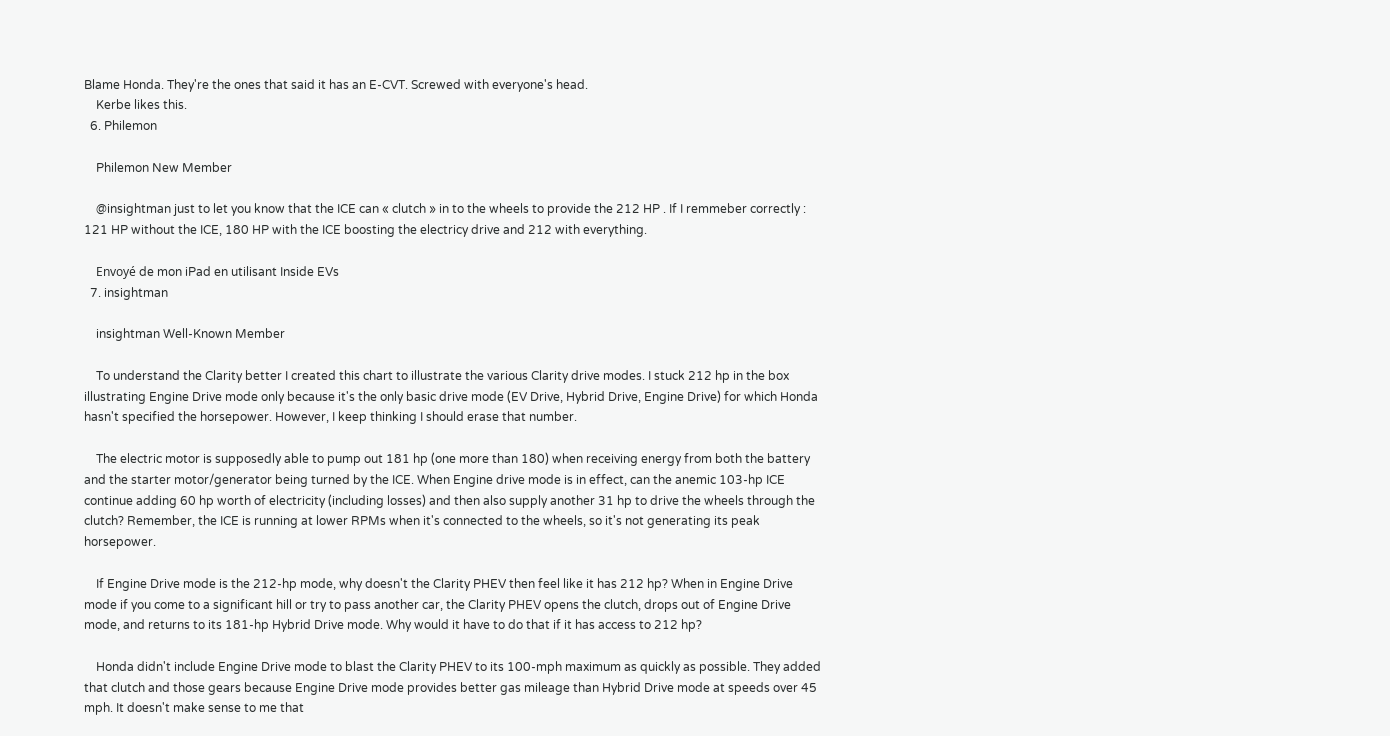Blame Honda. They're the ones that said it has an E-CVT. Screwed with everyone's head.
    Kerbe likes this.
  6. Philemon

    Philemon New Member

    @insightman just to let you know that the ICE can « clutch » in to the wheels to provide the 212 HP . If I remmeber correctly : 121 HP without the ICE, 180 HP with the ICE boosting the electricy drive and 212 with everything.

    Envoyé de mon iPad en utilisant Inside EVs
  7. insightman

    insightman Well-Known Member

    To understand the Clarity better I created this chart to illustrate the various Clarity drive modes. I stuck 212 hp in the box illustrating Engine Drive mode only because it's the only basic drive mode (EV Drive, Hybrid Drive, Engine Drive) for which Honda hasn't specified the horsepower. However, I keep thinking I should erase that number.

    The electric motor is supposedly able to pump out 181 hp (one more than 180) when receiving energy from both the battery and the starter motor/generator being turned by the ICE. When Engine drive mode is in effect, can the anemic 103-hp ICE continue adding 60 hp worth of electricity (including losses) and then also supply another 31 hp to drive the wheels through the clutch? Remember, the ICE is running at lower RPMs when it's connected to the wheels, so it's not generating its peak horsepower.

    If Engine Drive mode is the 212-hp mode, why doesn't the Clarity PHEV then feel like it has 212 hp? When in Engine Drive mode if you come to a significant hill or try to pass another car, the Clarity PHEV opens the clutch, drops out of Engine Drive mode, and returns to its 181-hp Hybrid Drive mode. Why would it have to do that if it has access to 212 hp?

    Honda didn't include Engine Drive mode to blast the Clarity PHEV to its 100-mph maximum as quickly as possible. They added that clutch and those gears because Engine Drive mode provides better gas mileage than Hybrid Drive mode at speeds over 45 mph. It doesn't make sense to me that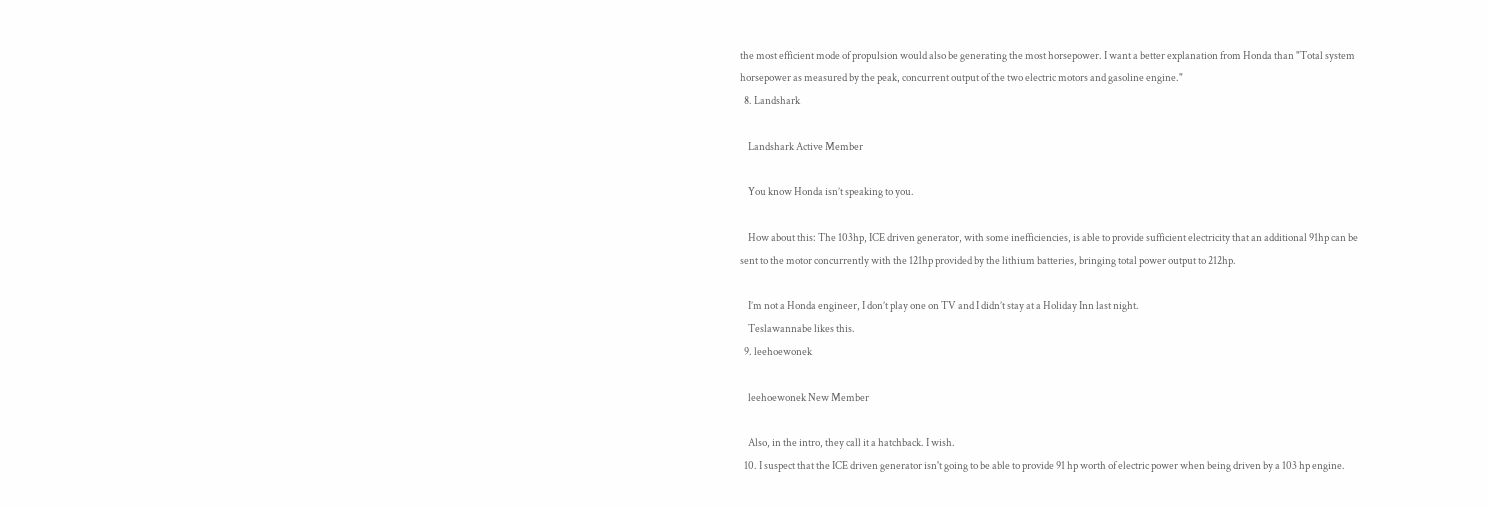the most efficient mode of propulsion would also be generating the most horsepower. I want a better explanation from Honda than "Total system horsepower as measured by the peak, concurrent output of the two electric motors and gasoline engine."
  8. Landshark

    Landshark Active Member

    You know Honda isn’t speaking to you.

    How about this: The 103hp, ICE driven generator, with some inefficiencies, is able to provide sufficient electricity that an additional 91hp can be sent to the motor concurrently with the 121hp provided by the lithium batteries, bringing total power output to 212hp.

    I’m not a Honda engineer, I don’t play one on TV and I didn’t stay at a Holiday Inn last night.
    Teslawannabe likes this.
  9. leehoewonek

    leehoewonek New Member

    Also, in the intro, they call it a hatchback. I wish.
  10. I suspect that the ICE driven generator isn't going to be able to provide 91 hp worth of electric power when being driven by a 103 hp engine.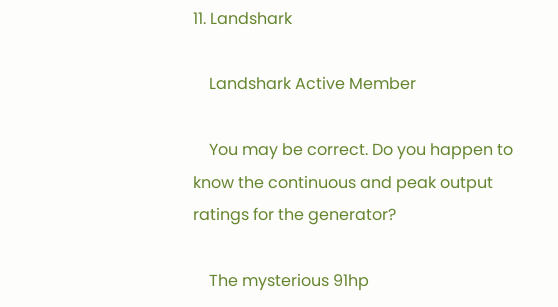11. Landshark

    Landshark Active Member

    You may be correct. Do you happen to know the continuous and peak output ratings for the generator?

    The mysterious 91hp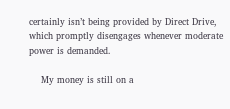certainly isn’t being provided by Direct Drive, which promptly disengages whenever moderate power is demanded.

    My money is still on a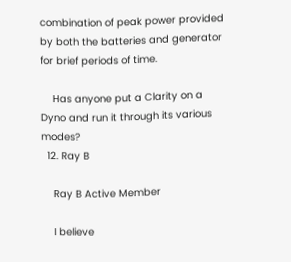combination of peak power provided by both the batteries and generator for brief periods of time.

    Has anyone put a Clarity on a Dyno and run it through its various modes?
  12. Ray B

    Ray B Active Member

    I believe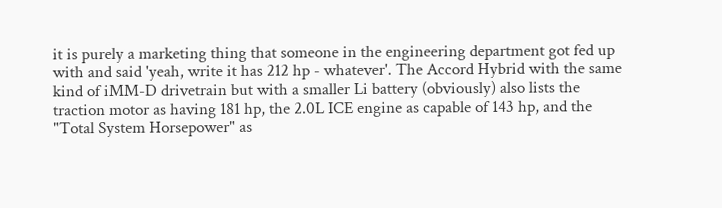it is purely a marketing thing that someone in the engineering department got fed up with and said 'yeah, write it has 212 hp - whatever'. The Accord Hybrid with the same kind of iMM-D drivetrain but with a smaller Li battery (obviously) also lists the traction motor as having 181 hp, the 2.0L ICE engine as capable of 143 hp, and the "Total System Horsepower" as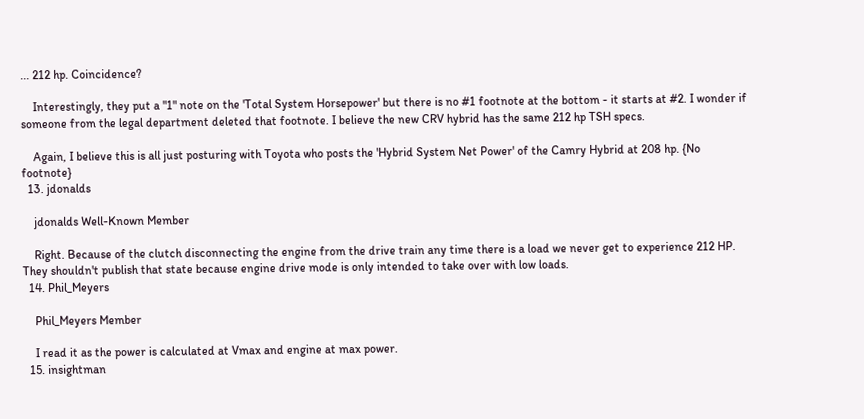... 212 hp. Coincidence?

    Interestingly, they put a "1" note on the 'Total System Horsepower' but there is no #1 footnote at the bottom - it starts at #2. I wonder if someone from the legal department deleted that footnote. I believe the new CRV hybrid has the same 212 hp TSH specs.

    Again, I believe this is all just posturing with Toyota who posts the 'Hybrid System Net Power' of the Camry Hybrid at 208 hp. {No footnote}
  13. jdonalds

    jdonalds Well-Known Member

    Right. Because of the clutch disconnecting the engine from the drive train any time there is a load we never get to experience 212 HP. They shouldn't publish that state because engine drive mode is only intended to take over with low loads.
  14. Phil_Meyers

    Phil_Meyers Member

    I read it as the power is calculated at Vmax and engine at max power.
  15. insightman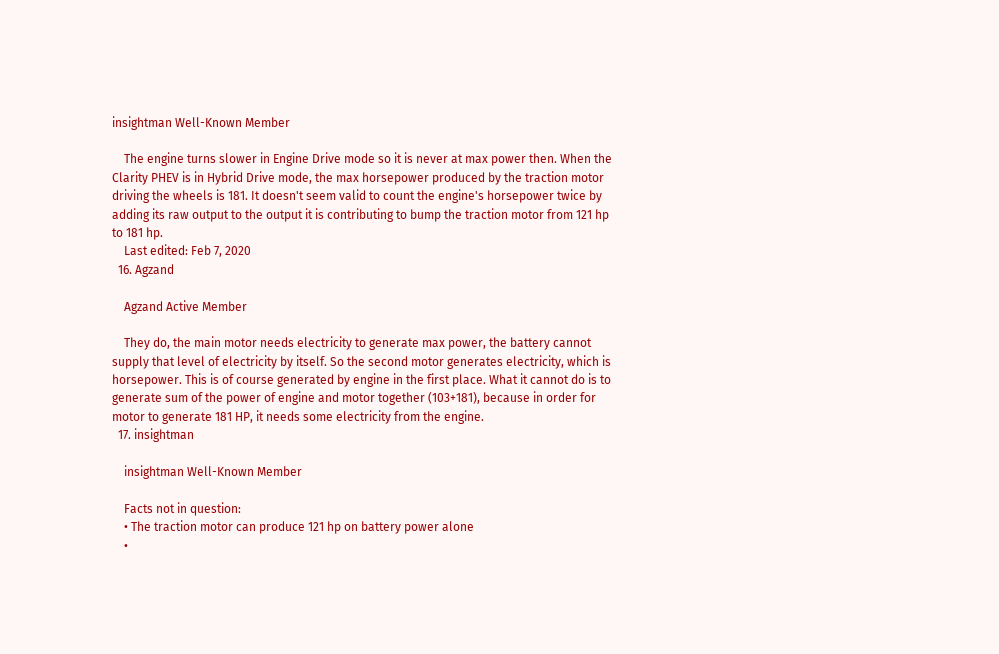insightman Well-Known Member

    The engine turns slower in Engine Drive mode so it is never at max power then. When the Clarity PHEV is in Hybrid Drive mode, the max horsepower produced by the traction motor driving the wheels is 181. It doesn't seem valid to count the engine's horsepower twice by adding its raw output to the output it is contributing to bump the traction motor from 121 hp to 181 hp.
    Last edited: Feb 7, 2020
  16. Agzand

    Agzand Active Member

    They do, the main motor needs electricity to generate max power, the battery cannot supply that level of electricity by itself. So the second motor generates electricity, which is horsepower. This is of course generated by engine in the first place. What it cannot do is to generate sum of the power of engine and motor together (103+181), because in order for motor to generate 181 HP, it needs some electricity from the engine.
  17. insightman

    insightman Well-Known Member

    Facts not in question:
    • The traction motor can produce 121 hp on battery power alone
    •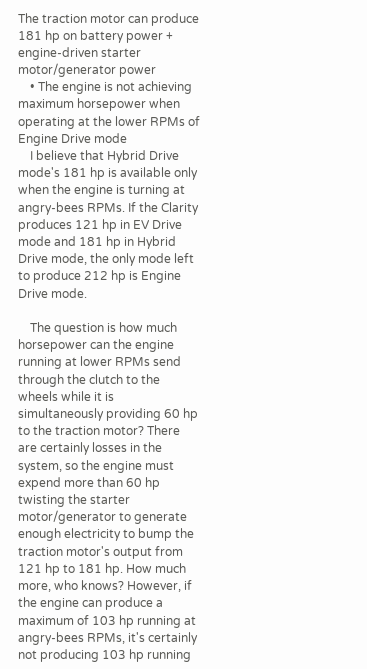The traction motor can produce 181 hp on battery power + engine-driven starter motor/generator power
    • The engine is not achieving maximum horsepower when operating at the lower RPMs of Engine Drive mode
    I believe that Hybrid Drive mode's 181 hp is available only when the engine is turning at angry-bees RPMs. If the Clarity produces 121 hp in EV Drive mode and 181 hp in Hybrid Drive mode, the only mode left to produce 212 hp is Engine Drive mode.

    The question is how much horsepower can the engine running at lower RPMs send through the clutch to the wheels while it is simultaneously providing 60 hp to the traction motor? There are certainly losses in the system, so the engine must expend more than 60 hp twisting the starter motor/generator to generate enough electricity to bump the traction motor's output from 121 hp to 181 hp. How much more, who knows? However, if the engine can produce a maximum of 103 hp running at angry-bees RPMs, it's certainly not producing 103 hp running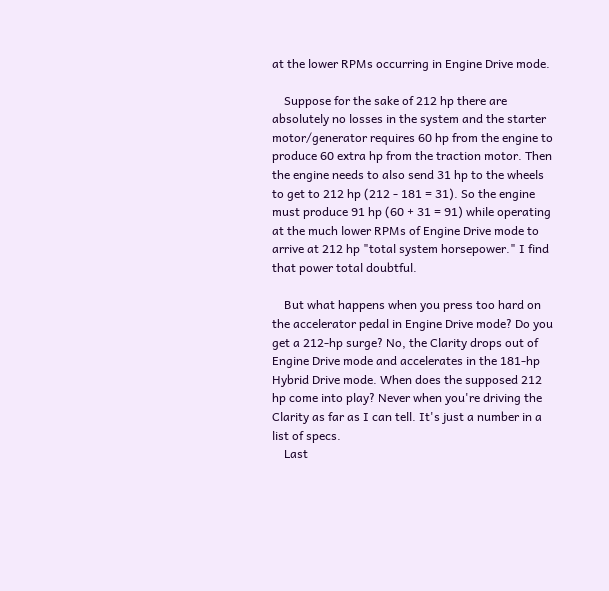at the lower RPMs occurring in Engine Drive mode.

    Suppose for the sake of 212 hp there are absolutely no losses in the system and the starter motor/generator requires 60 hp from the engine to produce 60 extra hp from the traction motor. Then the engine needs to also send 31 hp to the wheels to get to 212 hp (212 - 181 = 31). So the engine must produce 91 hp (60 + 31 = 91) while operating at the much lower RPMs of Engine Drive mode to arrive at 212 hp "total system horsepower." I find that power total doubtful.

    But what happens when you press too hard on the accelerator pedal in Engine Drive mode? Do you get a 212-hp surge? No, the Clarity drops out of Engine Drive mode and accelerates in the 181-hp Hybrid Drive mode. When does the supposed 212 hp come into play? Never when you're driving the Clarity as far as I can tell. It's just a number in a list of specs.
    Last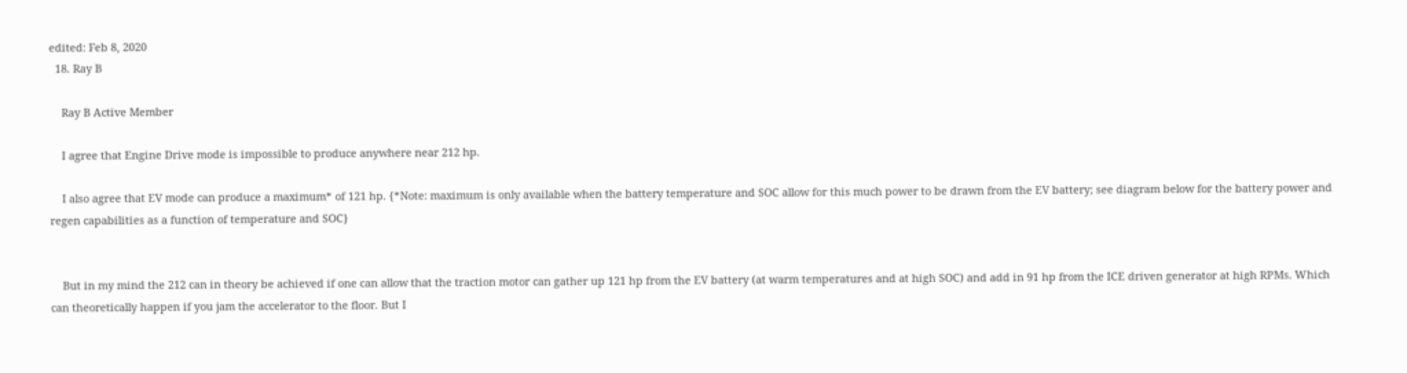edited: Feb 8, 2020
  18. Ray B

    Ray B Active Member

    I agree that Engine Drive mode is impossible to produce anywhere near 212 hp.

    I also agree that EV mode can produce a maximum* of 121 hp. {*Note: maximum is only available when the battery temperature and SOC allow for this much power to be drawn from the EV battery; see diagram below for the battery power and regen capabilities as a function of temperature and SOC}


    But in my mind the 212 can in theory be achieved if one can allow that the traction motor can gather up 121 hp from the EV battery (at warm temperatures and at high SOC) and add in 91 hp from the ICE driven generator at high RPMs. Which can theoretically happen if you jam the accelerator to the floor. But I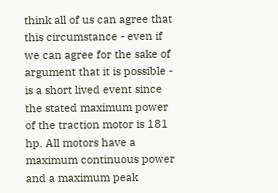think all of us can agree that this circumstance - even if we can agree for the sake of argument that it is possible - is a short lived event since the stated maximum power of the traction motor is 181 hp. All motors have a maximum continuous power and a maximum peak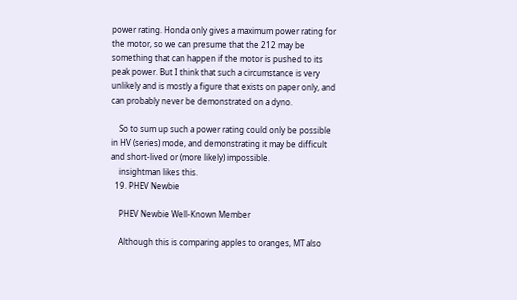power rating. Honda only gives a maximum power rating for the motor, so we can presume that the 212 may be something that can happen if the motor is pushed to its peak power. But I think that such a circumstance is very unlikely and is mostly a figure that exists on paper only, and can probably never be demonstrated on a dyno.

    So to sum up such a power rating could only be possible in HV (series) mode, and demonstrating it may be difficult and short-lived or (more likely) impossible.
    insightman likes this.
  19. PHEV Newbie

    PHEV Newbie Well-Known Member

    Although this is comparing apples to oranges, MT also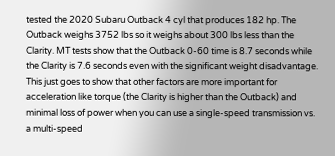tested the 2020 Subaru Outback 4 cyl that produces 182 hp. The Outback weighs 3752 lbs so it weighs about 300 lbs less than the Clarity. MT tests show that the Outback 0-60 time is 8.7 seconds while the Clarity is 7.6 seconds even with the significant weight disadvantage. This just goes to show that other factors are more important for acceleration like torque (the Clarity is higher than the Outback) and minimal loss of power when you can use a single-speed transmission vs. a multi-speed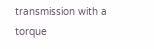transmission with a torque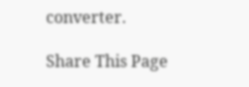converter.

Share This Page